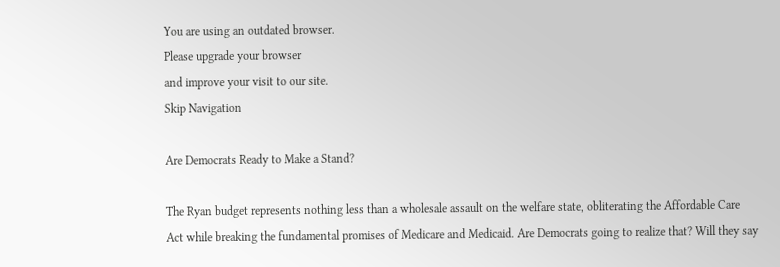You are using an outdated browser.
Please upgrade your browser
and improve your visit to our site.
Skip Navigation

Are Democrats Ready to Make a Stand?

The Ryan budget represents nothing less than a wholesale assault on the welfare state, obliterating the Affordable Care Act while breaking the fundamental promises of Medicare and Medicaid. Are Democrats going to realize that? Will they say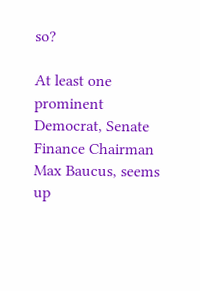so?

At least one prominent Democrat, Senate Finance Chairman Max Baucus, seems up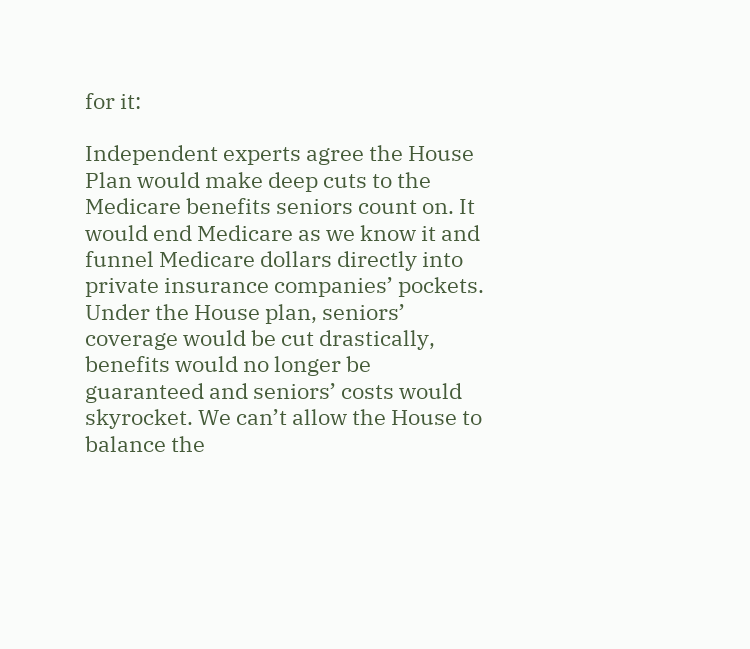for it:

Independent experts agree the House Plan would make deep cuts to the Medicare benefits seniors count on. It would end Medicare as we know it and funnel Medicare dollars directly into private insurance companies’ pockets. Under the House plan, seniors’ coverage would be cut drastically, benefits would no longer be guaranteed and seniors’ costs would skyrocket. We can’t allow the House to balance the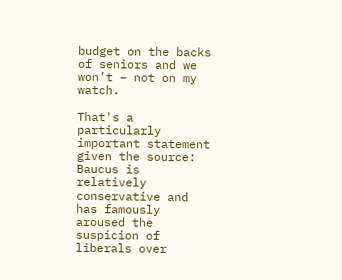budget on the backs of seniors and we won’t – not on my watch.

That's a particularly important statement given the source: Baucus is relatively conservative and has famously aroused the suspicion of liberals over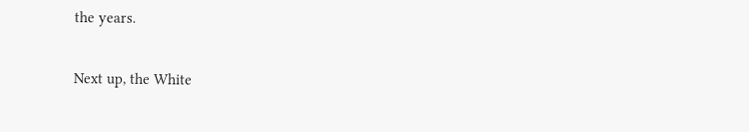the years.

Next up, the White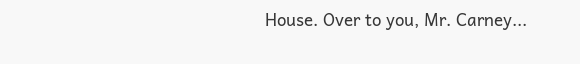House. Over to you, Mr. Carney...